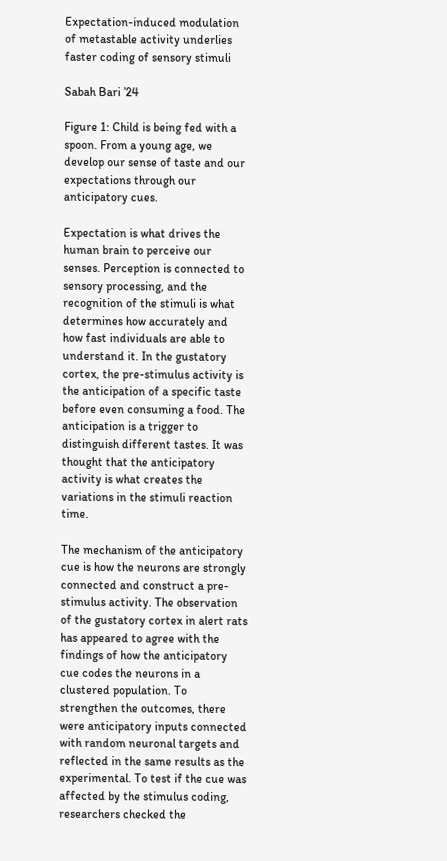Expectation-induced modulation of metastable activity underlies faster coding of sensory stimuli

Sabah Bari ’24

Figure 1: Child is being fed with a spoon. From a young age, we develop our sense of taste and our expectations through our anticipatory cues.

Expectation is what drives the human brain to perceive our senses. Perception is connected to sensory processing, and the recognition of the stimuli is what determines how accurately and how fast individuals are able to understand it. In the gustatory cortex, the pre-stimulus activity is the anticipation of a specific taste before even consuming a food. The anticipation is a trigger to distinguish different tastes. It was thought that the anticipatory activity is what creates the variations in the stimuli reaction time.

The mechanism of the anticipatory cue is how the neurons are strongly connected and construct a pre-stimulus activity. The observation of the gustatory cortex in alert rats has appeared to agree with the findings of how the anticipatory cue codes the neurons in a clustered population. To strengthen the outcomes, there were anticipatory inputs connected with random neuronal targets and reflected in the same results as the experimental. To test if the cue was affected by the stimulus coding, researchers checked the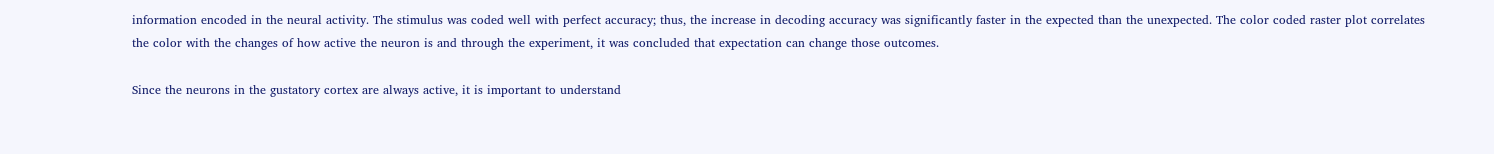information encoded in the neural activity. The stimulus was coded well with perfect accuracy; thus, the increase in decoding accuracy was significantly faster in the expected than the unexpected. The color coded raster plot correlates the color with the changes of how active the neuron is and through the experiment, it was concluded that expectation can change those outcomes.

Since the neurons in the gustatory cortex are always active, it is important to understand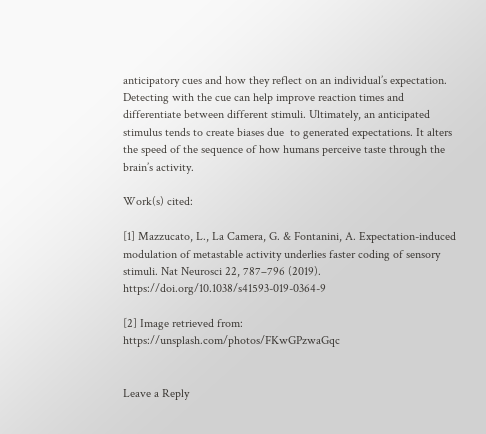anticipatory cues and how they reflect on an individual’s expectation. Detecting with the cue can help improve reaction times and differentiate between different stimuli. Ultimately, an anticipated stimulus tends to create biases due  to generated expectations. It alters the speed of the sequence of how humans perceive taste through the brain’s activity.

Work(s) cited:

[1] Mazzucato, L., La Camera, G. & Fontanini, A. Expectation-induced modulation of metastable activity underlies faster coding of sensory stimuli. Nat Neurosci 22, 787–796 (2019). https://doi.org/10.1038/s41593-019-0364-9

[2] Image retrieved from: https://unsplash.com/photos/FKwGPzwaGqc


Leave a Reply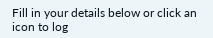Fill in your details below or click an icon to log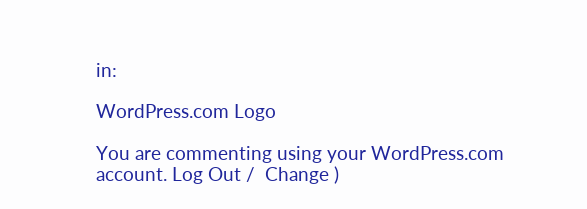in:

WordPress.com Logo

You are commenting using your WordPress.com account. Log Out /  Change )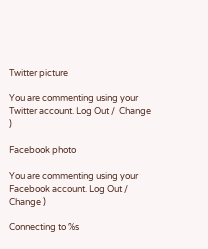Twitter picture

You are commenting using your Twitter account. Log Out /  Change )

Facebook photo

You are commenting using your Facebook account. Log Out /  Change )

Connecting to %s